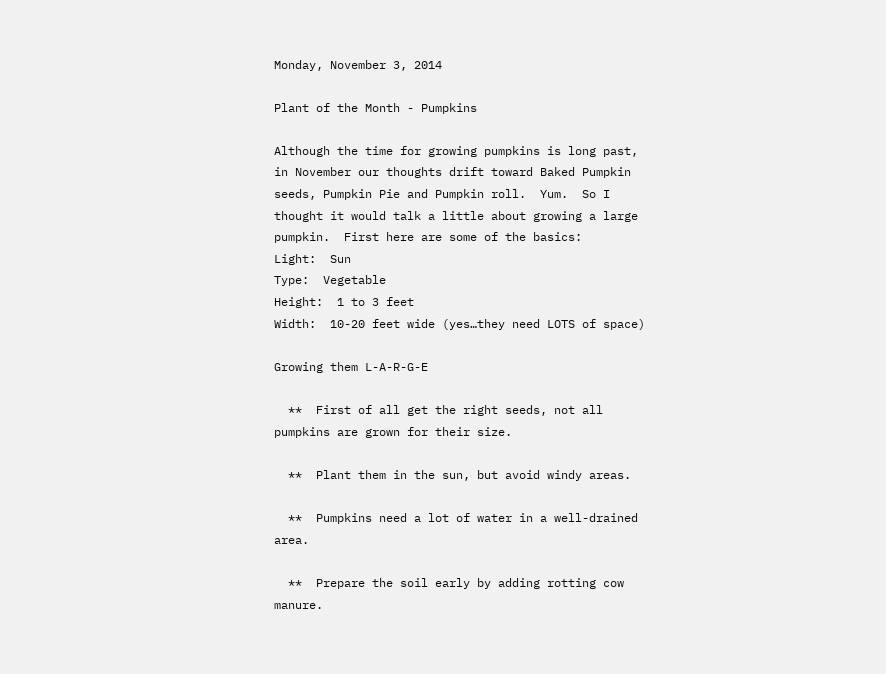Monday, November 3, 2014

Plant of the Month - Pumpkins

Although the time for growing pumpkins is long past, in November our thoughts drift toward Baked Pumpkin seeds, Pumpkin Pie and Pumpkin roll.  Yum.  So I thought it would talk a little about growing a large pumpkin.  First here are some of the basics:
Light:  Sun
Type:  Vegetable
Height:  1 to 3 feet
Width:  10-20 feet wide (yes…they need LOTS of space)

Growing them L-A-R-G-E

  **  First of all get the right seeds, not all pumpkins are grown for their size.

  **  Plant them in the sun, but avoid windy areas.

  **  Pumpkins need a lot of water in a well-drained area.

  **  Prepare the soil early by adding rotting cow manure.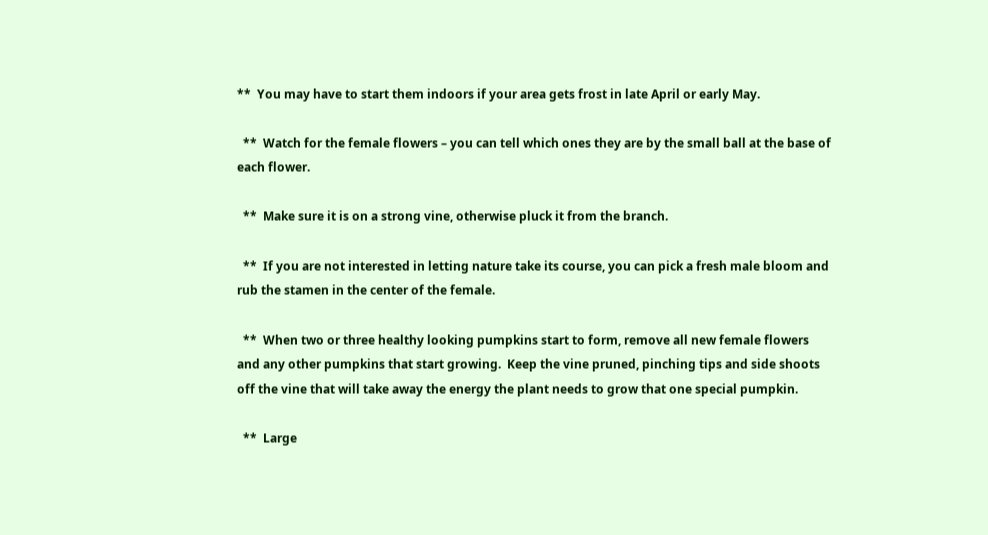**  You may have to start them indoors if your area gets frost in late April or early May.

  **  Watch for the female flowers – you can tell which ones they are by the small ball at the base of each flower.

  **  Make sure it is on a strong vine, otherwise pluck it from the branch.

  **  If you are not interested in letting nature take its course, you can pick a fresh male bloom and rub the stamen in the center of the female.

  **  When two or three healthy looking pumpkins start to form, remove all new female flowers and any other pumpkins that start growing.  Keep the vine pruned, pinching tips and side shoots off the vine that will take away the energy the plant needs to grow that one special pumpkin.

  **  Large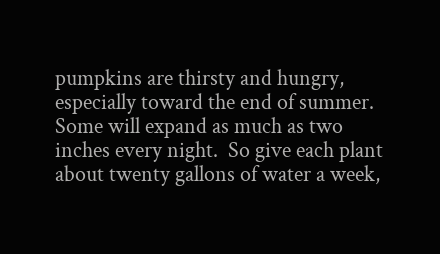pumpkins are thirsty and hungry, especially toward the end of summer. Some will expand as much as two inches every night.  So give each plant about twenty gallons of water a week,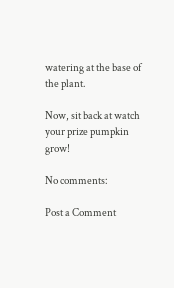watering at the base of the plant.

Now, sit back at watch your prize pumpkin grow!

No comments:

Post a Comment